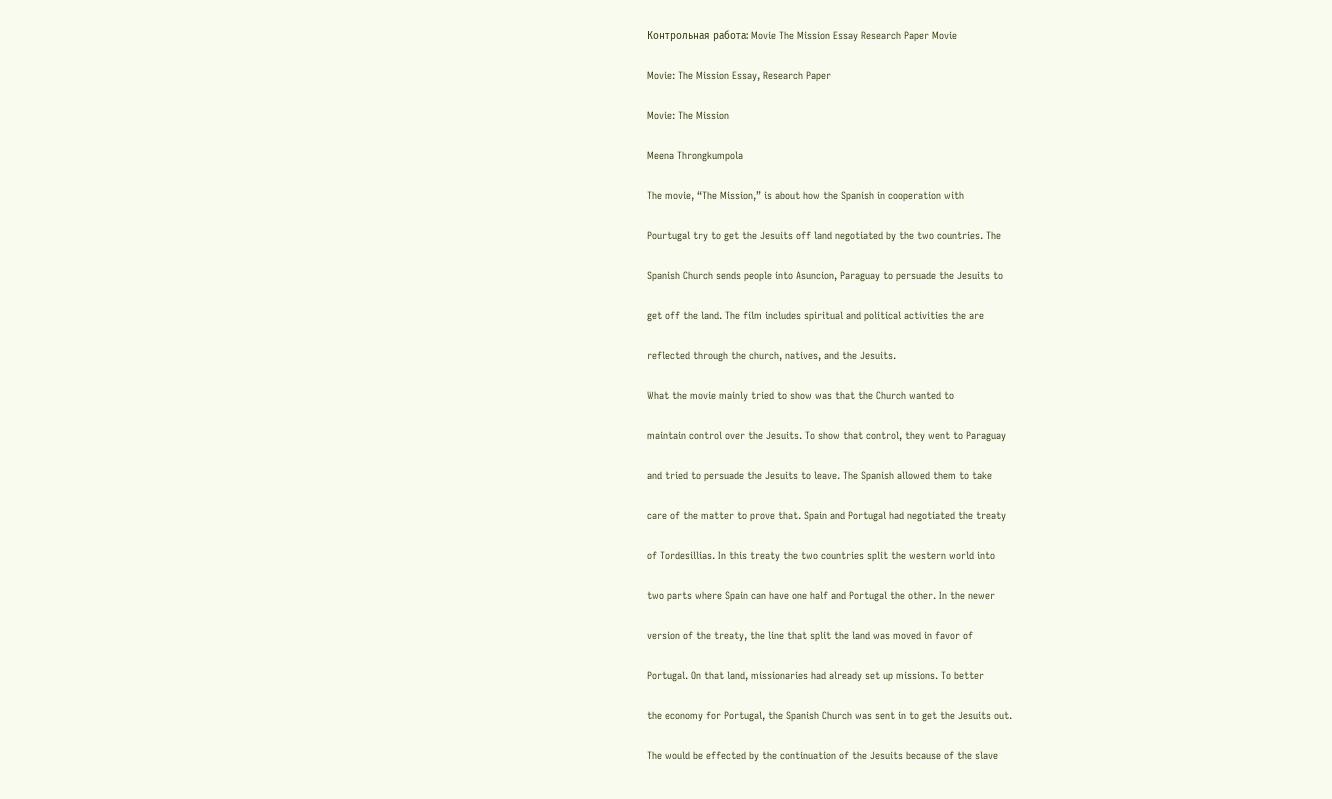Контрольная работа: Movie The Mission Essay Research Paper Movie

Movie: The Mission Essay, Research Paper

Movie: The Mission

Meena Throngkumpola

The movie, “The Mission,” is about how the Spanish in cooperation with

Pourtugal try to get the Jesuits off land negotiated by the two countries. The

Spanish Church sends people into Asuncion, Paraguay to persuade the Jesuits to

get off the land. The film includes spiritual and political activities the are

reflected through the church, natives, and the Jesuits.

What the movie mainly tried to show was that the Church wanted to

maintain control over the Jesuits. To show that control, they went to Paraguay

and tried to persuade the Jesuits to leave. The Spanish allowed them to take

care of the matter to prove that. Spain and Portugal had negotiated the treaty

of Tordesillias. In this treaty the two countries split the western world into

two parts where Spain can have one half and Portugal the other. In the newer

version of the treaty, the line that split the land was moved in favor of

Portugal. On that land, missionaries had already set up missions. To better

the economy for Portugal, the Spanish Church was sent in to get the Jesuits out.

The would be effected by the continuation of the Jesuits because of the slave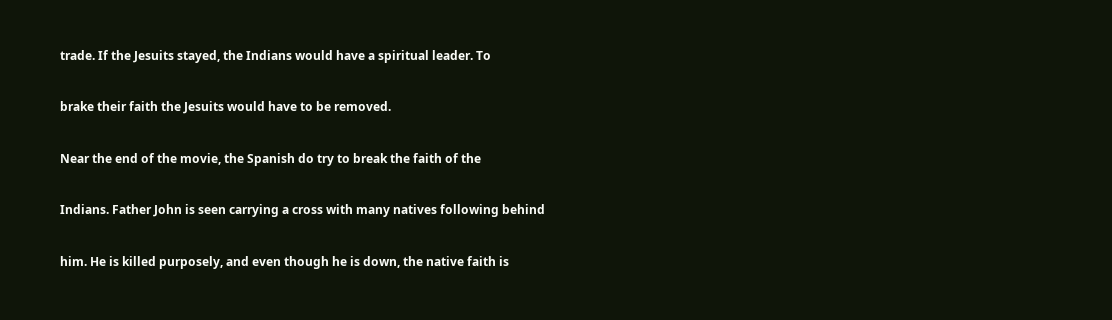trade. If the Jesuits stayed, the Indians would have a spiritual leader. To

brake their faith the Jesuits would have to be removed.

Near the end of the movie, the Spanish do try to break the faith of the

Indians. Father John is seen carrying a cross with many natives following behind

him. He is killed purposely, and even though he is down, the native faith is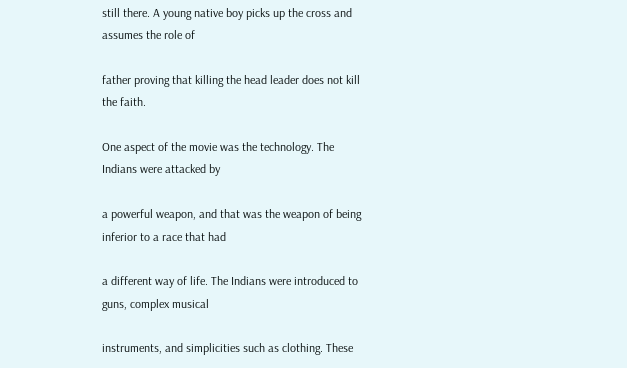still there. A young native boy picks up the cross and assumes the role of

father proving that killing the head leader does not kill the faith.

One aspect of the movie was the technology. The Indians were attacked by

a powerful weapon, and that was the weapon of being inferior to a race that had

a different way of life. The Indians were introduced to guns, complex musical

instruments, and simplicities such as clothing. These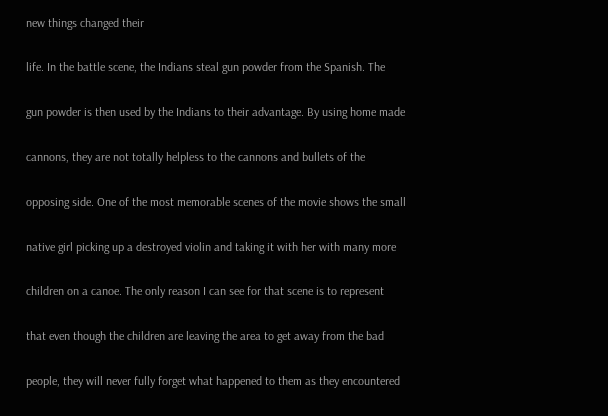new things changed their

life. In the battle scene, the Indians steal gun powder from the Spanish. The

gun powder is then used by the Indians to their advantage. By using home made

cannons, they are not totally helpless to the cannons and bullets of the

opposing side. One of the most memorable scenes of the movie shows the small

native girl picking up a destroyed violin and taking it with her with many more

children on a canoe. The only reason I can see for that scene is to represent

that even though the children are leaving the area to get away from the bad

people, they will never fully forget what happened to them as they encountered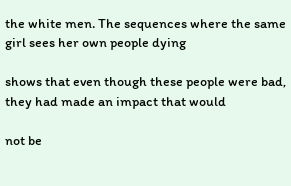the white men. The sequences where the same girl sees her own people dying

shows that even though these people were bad, they had made an impact that would

not be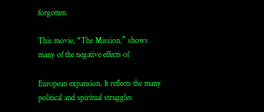forgotten.

This movie, “The Mission,” shows many of the negative effects of

European expansion. It reflects the many political and spiritual struggles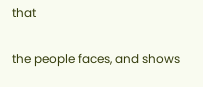that

the people faces, and shows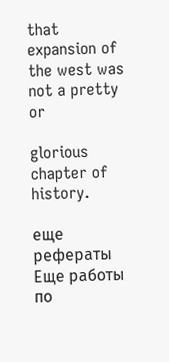that expansion of the west was not a pretty or

glorious chapter of history.

еще рефераты
Еще работы по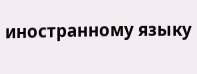иностранному языку